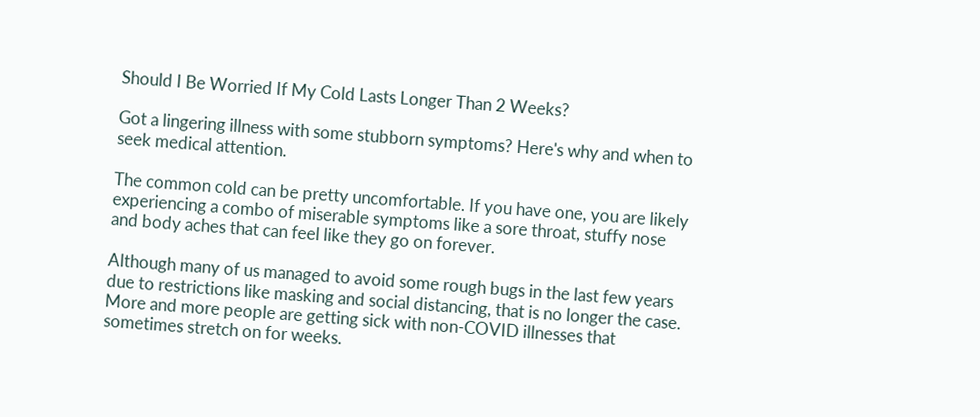Should I Be Worried If My Cold Lasts Longer Than 2 Weeks?

Got a lingering illness with some stubborn symptoms? Here's why and when to seek medical attention.

The common cold can be pretty uncomfortable. If you have one, you are likely experiencing a combo of miserable symptoms like a sore throat, stuffy nose and body aches that can feel like they go on forever.

Although many of us managed to avoid some rough bugs in the last few years due to restrictions like masking and social distancing, that is no longer the case. More and more people are getting sick with non-COVID illnesses that sometimes stretch on for weeks.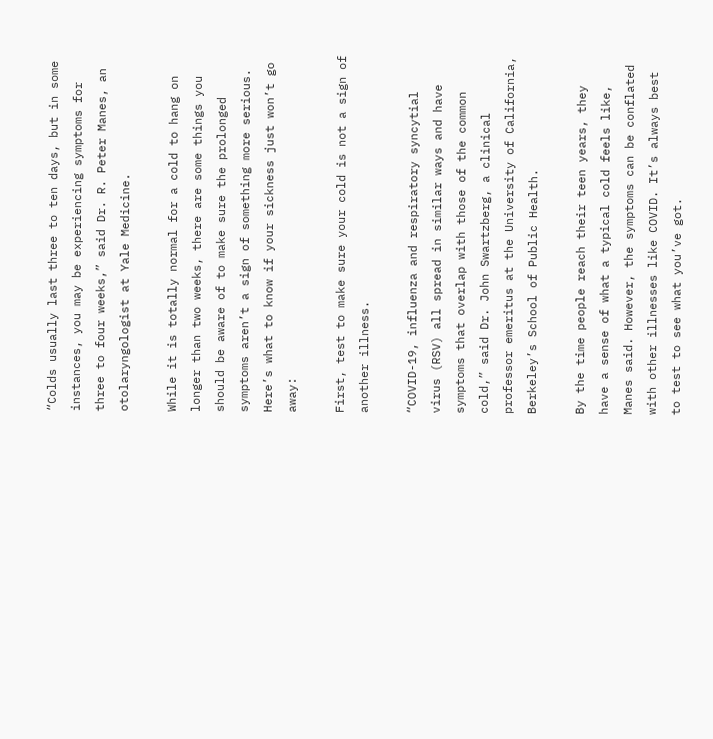“Colds usually last three to ten days, but in some instances, you may be experiencing symptoms for three to four weeks,” said Dr. R. Peter Manes, an otolaryngologist at Yale Medicine.

While it is totally normal for a cold to hang on longer than two weeks, there are some things you should be aware of to make sure the prolonged symptoms aren’t a sign of something more serious. Here’s what to know if your sickness just won’t go away:

First, test to make sure your cold is not a sign of another illness.

“COVID-19, influenza and respiratory syncytial virus (RSV) all spread in similar ways and have symptoms that overlap with those of the common cold,” said Dr. John Swartzberg, a clinical professor emeritus at the University of California, Berkeley’s School of Public Health.

By the time people reach their teen years, they have a sense of what a typical cold feels like, Manes said. However, the symptoms can be conflated with other illnesses like COVID. It’s always best to test to see what you’ve got.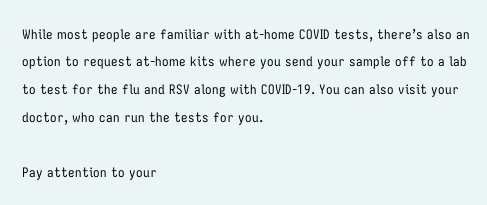While most people are familiar with at-home COVID tests, there’s also an option to request at-home kits where you send your sample off to a lab to test for the flu and RSV along with COVID-19. You can also visit your doctor, who can run the tests for you.

Pay attention to your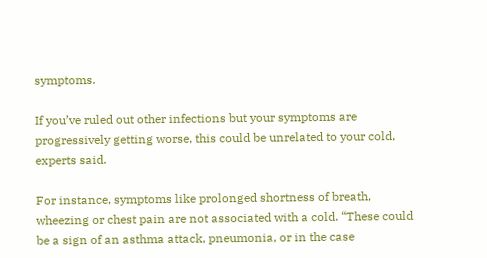symptoms.

If you’ve ruled out other infections but your symptoms are progressively getting worse, this could be unrelated to your cold, experts said.

For instance, symptoms like prolonged shortness of breath, wheezing or chest pain are not associated with a cold. “These could be a sign of an asthma attack, pneumonia, or in the case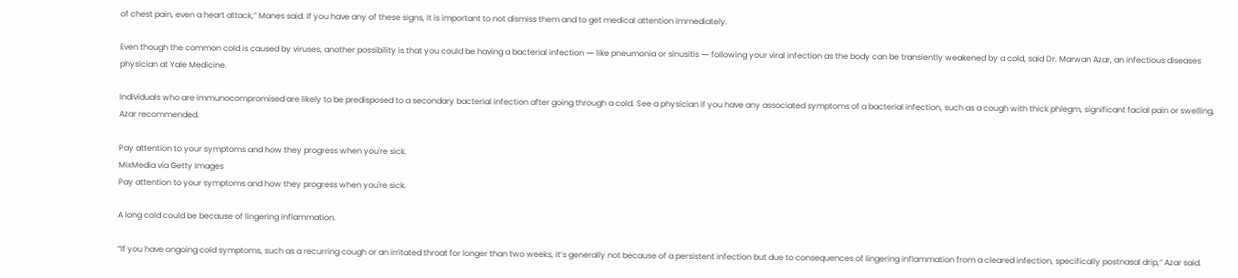of chest pain, even a heart attack,” Manes said. If you have any of these signs, it is important to not dismiss them and to get medical attention immediately.

Even though the common cold is caused by viruses, another possibility is that you could be having a bacterial infection ― like pneumonia or sinusitis ― following your viral infection as the body can be transiently weakened by a cold, said Dr. Marwan Azar, an infectious diseases physician at Yale Medicine.

Individuals who are immunocompromised are likely to be predisposed to a secondary bacterial infection after going through a cold. See a physician if you have any associated symptoms of a bacterial infection, such as a cough with thick phlegm, significant facial pain or swelling, Azar recommended.

Pay attention to your symptoms and how they progress when you're sick.
MixMedia via Getty Images
Pay attention to your symptoms and how they progress when you're sick.

A long cold could be because of lingering inflammation.

“If you have ongoing cold symptoms, such as a recurring cough or an irritated throat for longer than two weeks, it’s generally not because of a persistent infection but due to consequences of lingering inflammation from a cleared infection, specifically postnasal drip,” Azar said.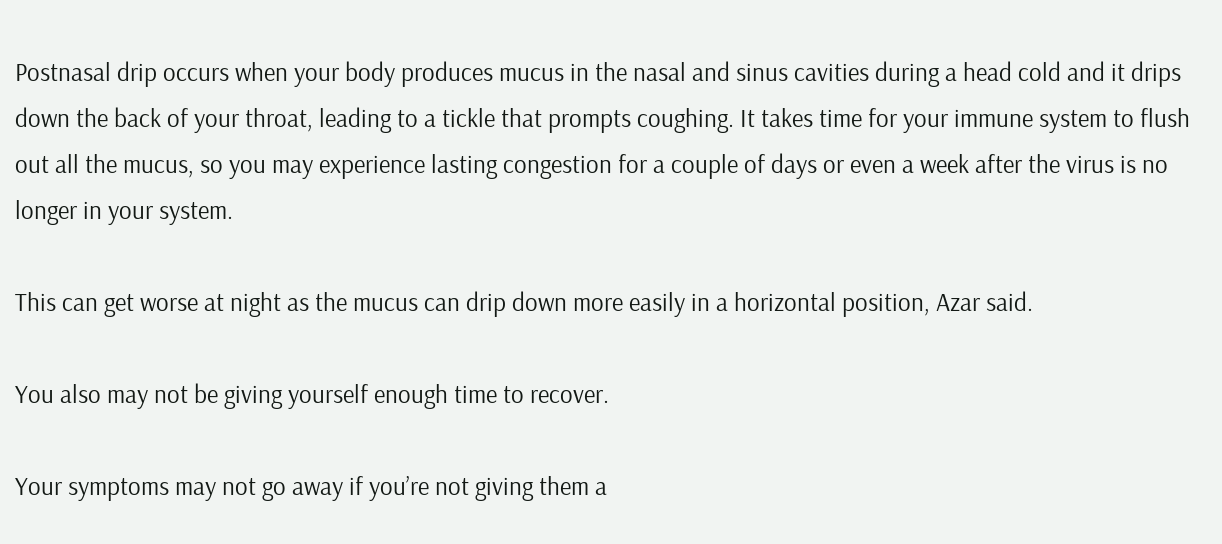Postnasal drip occurs when your body produces mucus in the nasal and sinus cavities during a head cold and it drips down the back of your throat, leading to a tickle that prompts coughing. It takes time for your immune system to flush out all the mucus, so you may experience lasting congestion for a couple of days or even a week after the virus is no longer in your system.

This can get worse at night as the mucus can drip down more easily in a horizontal position, Azar said.

You also may not be giving yourself enough time to recover.

Your symptoms may not go away if you’re not giving them a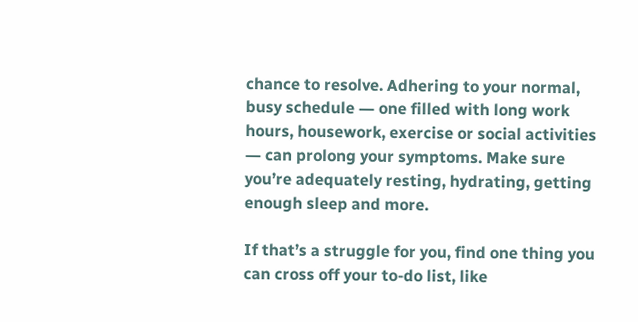chance to resolve. Adhering to your normal, busy schedule ― one filled with long work hours, housework, exercise or social activities ― can prolong your symptoms. Make sure you’re adequately resting, hydrating, getting enough sleep and more.

If that’s a struggle for you, find one thing you can cross off your to-do list, like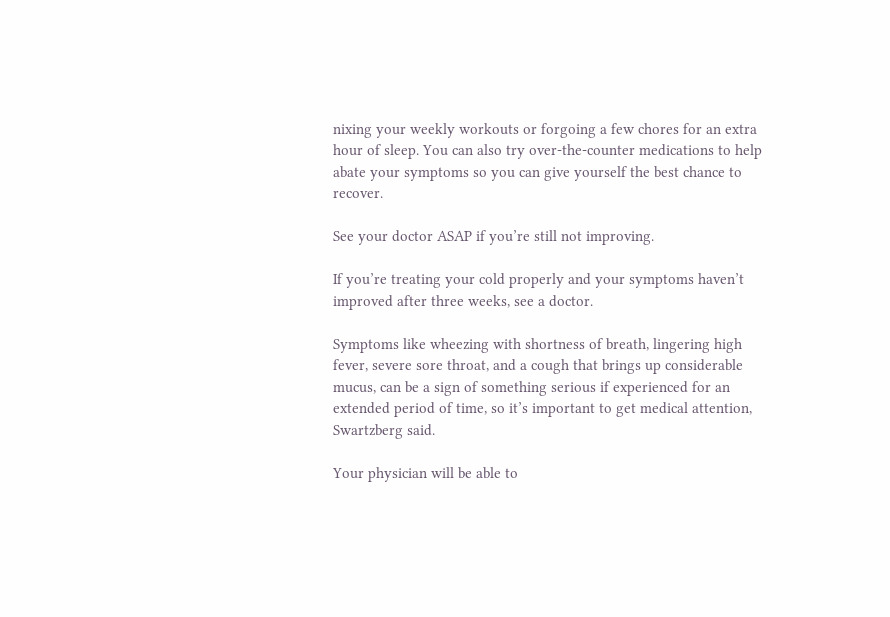nixing your weekly workouts or forgoing a few chores for an extra hour of sleep. You can also try over-the-counter medications to help abate your symptoms so you can give yourself the best chance to recover.

See your doctor ASAP if you’re still not improving.

If you’re treating your cold properly and your symptoms haven’t improved after three weeks, see a doctor.

Symptoms like wheezing with shortness of breath, lingering high fever, severe sore throat, and a cough that brings up considerable mucus, can be a sign of something serious if experienced for an extended period of time, so it’s important to get medical attention, Swartzberg said.

Your physician will be able to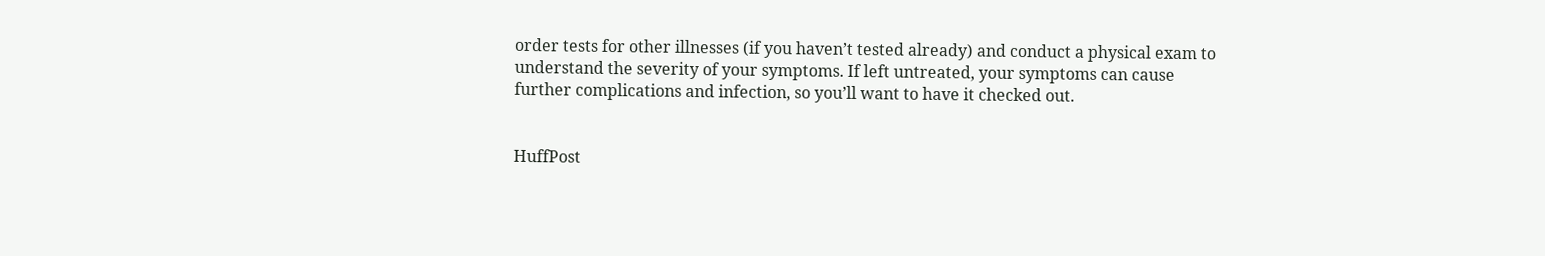order tests for other illnesses (if you haven’t tested already) and conduct a physical exam to understand the severity of your symptoms. If left untreated, your symptoms can cause further complications and infection, so you’ll want to have it checked out.


HuffPost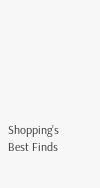Shopping’s Best Finds